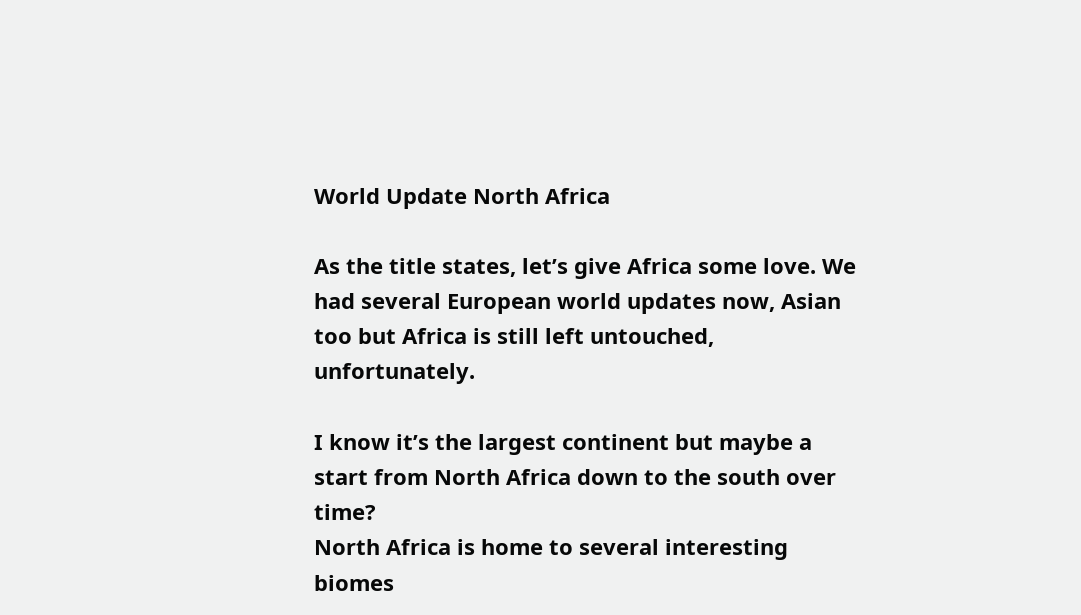World Update North Africa

As the title states, let’s give Africa some love. We had several European world updates now, Asian too but Africa is still left untouched, unfortunately.

I know it’s the largest continent but maybe a start from North Africa down to the south over time?
North Africa is home to several interesting biomes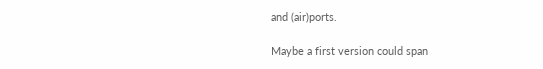and (air)ports.

Maybe a first version could span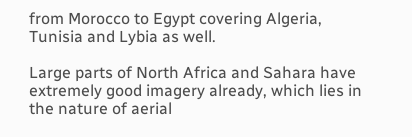from Morocco to Egypt covering Algeria, Tunisia and Lybia as well.

Large parts of North Africa and Sahara have extremely good imagery already, which lies in the nature of aerial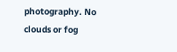photography. No clouds or fog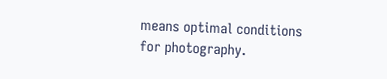means optimal conditions for photography.